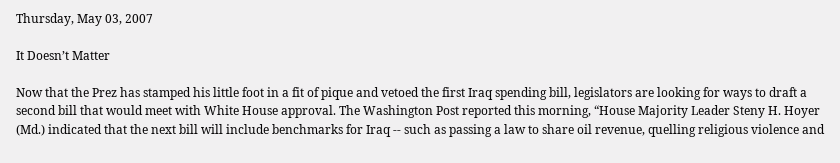Thursday, May 03, 2007

It Doesn’t Matter

Now that the Prez has stamped his little foot in a fit of pique and vetoed the first Iraq spending bill, legislators are looking for ways to draft a second bill that would meet with White House approval. The Washington Post reported this morning, “House Majority Leader Steny H. Hoyer (Md.) indicated that the next bill will include benchmarks for Iraq -- such as passing a law to share oil revenue, quelling religious violence and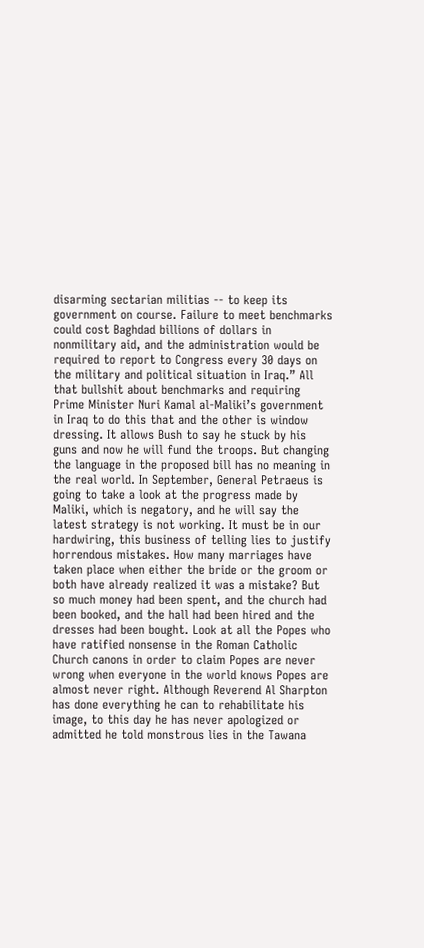disarming sectarian militias -- to keep its government on course. Failure to meet benchmarks could cost Baghdad billions of dollars in nonmilitary aid, and the administration would be required to report to Congress every 30 days on the military and political situation in Iraq.” All that bullshit about benchmarks and requiring Prime Minister Nuri Kamal al-Maliki’s government in Iraq to do this that and the other is window dressing. It allows Bush to say he stuck by his guns and now he will fund the troops. But changing the language in the proposed bill has no meaning in the real world. In September, General Petraeus is going to take a look at the progress made by Maliki, which is negatory, and he will say the latest strategy is not working. It must be in our hardwiring, this business of telling lies to justify horrendous mistakes. How many marriages have taken place when either the bride or the groom or both have already realized it was a mistake? But so much money had been spent, and the church had been booked, and the hall had been hired and the dresses had been bought. Look at all the Popes who have ratified nonsense in the Roman Catholic Church canons in order to claim Popes are never wrong when everyone in the world knows Popes are almost never right. Although Reverend Al Sharpton has done everything he can to rehabilitate his image, to this day he has never apologized or admitted he told monstrous lies in the Tawana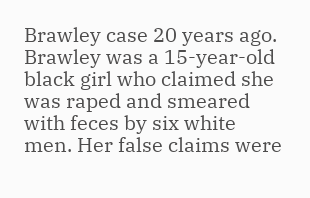Brawley case 20 years ago. Brawley was a 15-year-old black girl who claimed she was raped and smeared with feces by six white men. Her false claims were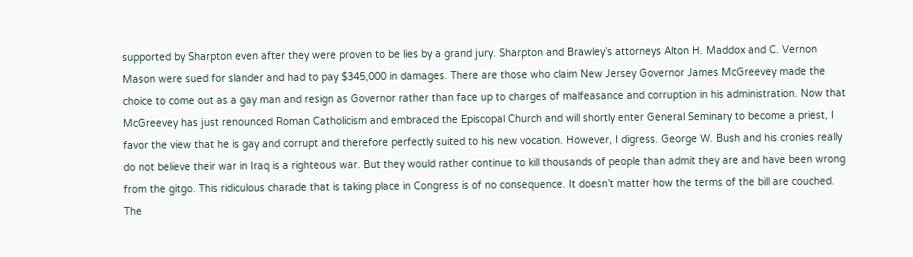supported by Sharpton even after they were proven to be lies by a grand jury. Sharpton and Brawley’s attorneys Alton H. Maddox and C. Vernon Mason were sued for slander and had to pay $345,000 in damages. There are those who claim New Jersey Governor James McGreevey made the choice to come out as a gay man and resign as Governor rather than face up to charges of malfeasance and corruption in his administration. Now that McGreevey has just renounced Roman Catholicism and embraced the Episcopal Church and will shortly enter General Seminary to become a priest, I favor the view that he is gay and corrupt and therefore perfectly suited to his new vocation. However, I digress. George W. Bush and his cronies really do not believe their war in Iraq is a righteous war. But they would rather continue to kill thousands of people than admit they are and have been wrong from the gitgo. This ridiculous charade that is taking place in Congress is of no consequence. It doesn’t matter how the terms of the bill are couched. The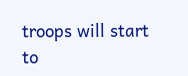troops will start to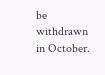be withdrawn in October.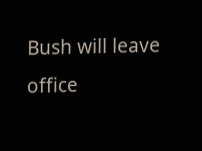Bush will leave office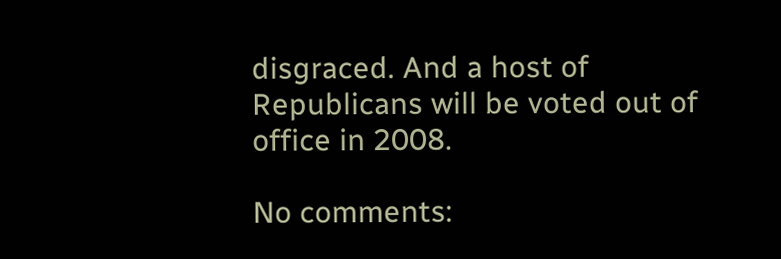disgraced. And a host of Republicans will be voted out of office in 2008.

No comments: